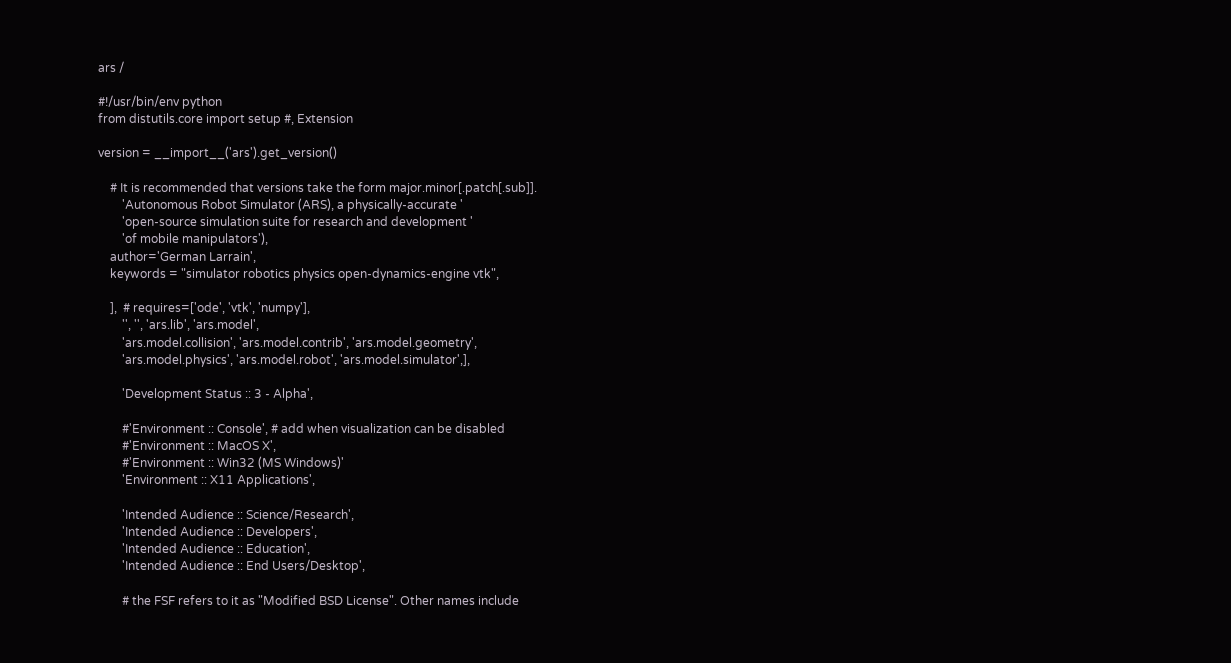ars /

#!/usr/bin/env python
from distutils.core import setup #, Extension

version = __import__('ars').get_version()

    # It is recommended that versions take the form major.minor[.patch[.sub]].
        'Autonomous Robot Simulator (ARS), a physically-accurate '
        'open-source simulation suite for research and development '
        'of mobile manipulators'),
    author='German Larrain',
    keywords = "simulator robotics physics open-dynamics-engine vtk",

    ],  # requires=['ode', 'vtk', 'numpy'],
        '', '', 'ars.lib', 'ars.model',
        'ars.model.collision', 'ars.model.contrib', 'ars.model.geometry',
        'ars.model.physics', 'ars.model.robot', 'ars.model.simulator',],

        'Development Status :: 3 - Alpha',

        #'Environment :: Console', # add when visualization can be disabled
        #'Environment :: MacOS X',
        #'Environment :: Win32 (MS Windows)'
        'Environment :: X11 Applications',

        'Intended Audience :: Science/Research',
        'Intended Audience :: Developers',
        'Intended Audience :: Education',
        'Intended Audience :: End Users/Desktop',

        # the FSF refers to it as "Modified BSD License". Other names include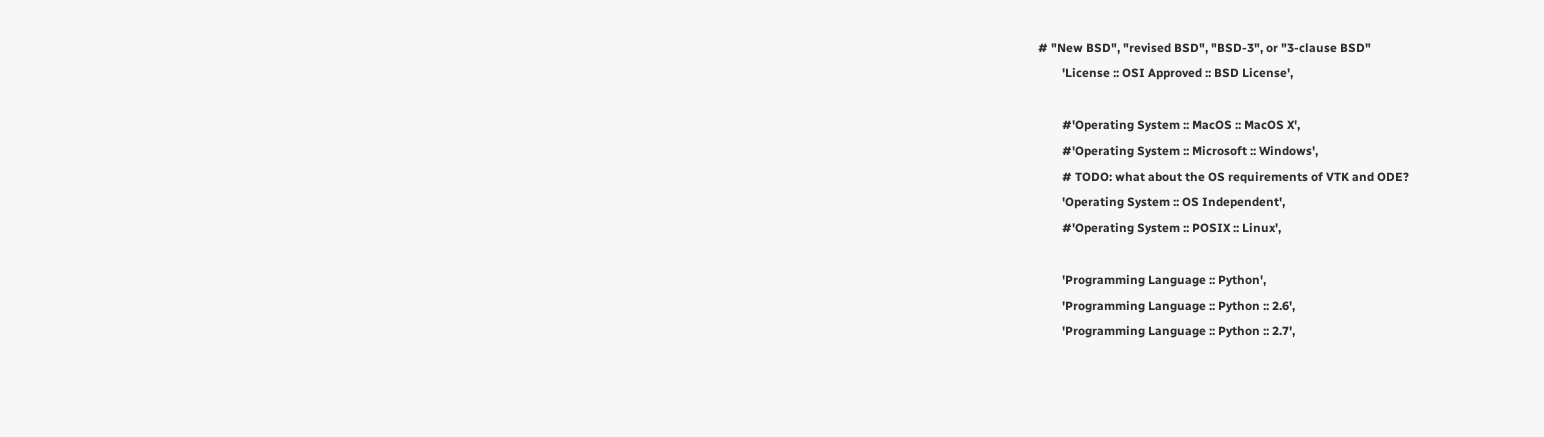# "New BSD", "revised BSD", "BSD-3", or "3-clause BSD"
        'License :: OSI Approved :: BSD License',

        #'Operating System :: MacOS :: MacOS X',
        #'Operating System :: Microsoft :: Windows',
        # TODO: what about the OS requirements of VTK and ODE?
        'Operating System :: OS Independent',
        #'Operating System :: POSIX :: Linux',

        'Programming Language :: Python',
        'Programming Language :: Python :: 2.6',
        'Programming Language :: Python :: 2.7',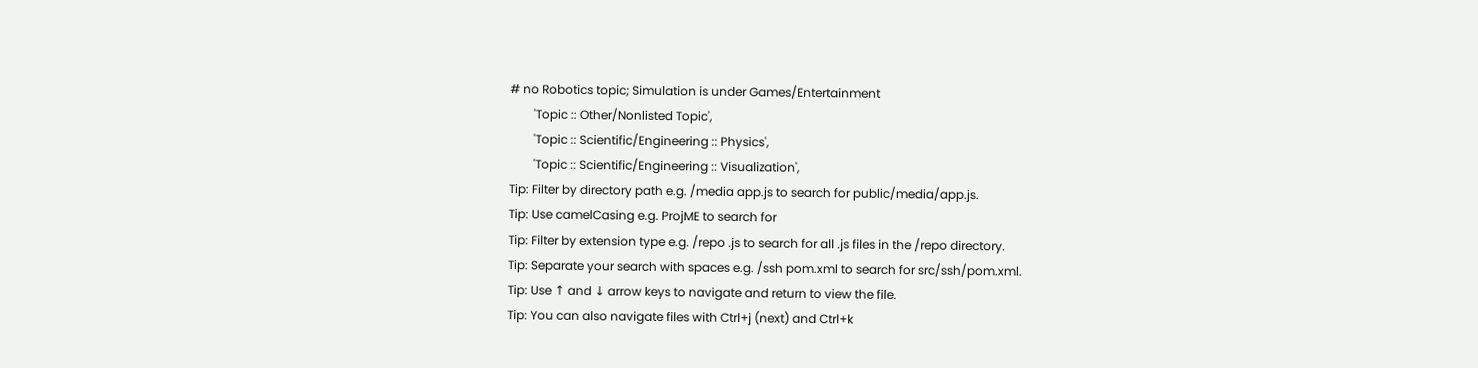# no Robotics topic; Simulation is under Games/Entertainment
        'Topic :: Other/Nonlisted Topic',
        'Topic :: Scientific/Engineering :: Physics',
        'Topic :: Scientific/Engineering :: Visualization',
Tip: Filter by directory path e.g. /media app.js to search for public/media/app.js.
Tip: Use camelCasing e.g. ProjME to search for
Tip: Filter by extension type e.g. /repo .js to search for all .js files in the /repo directory.
Tip: Separate your search with spaces e.g. /ssh pom.xml to search for src/ssh/pom.xml.
Tip: Use ↑ and ↓ arrow keys to navigate and return to view the file.
Tip: You can also navigate files with Ctrl+j (next) and Ctrl+k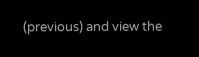(previous) and view the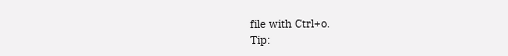file with Ctrl+o.
Tip: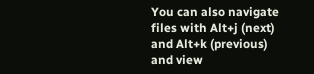You can also navigate files with Alt+j (next) and Alt+k (previous) and view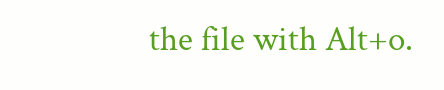the file with Alt+o.